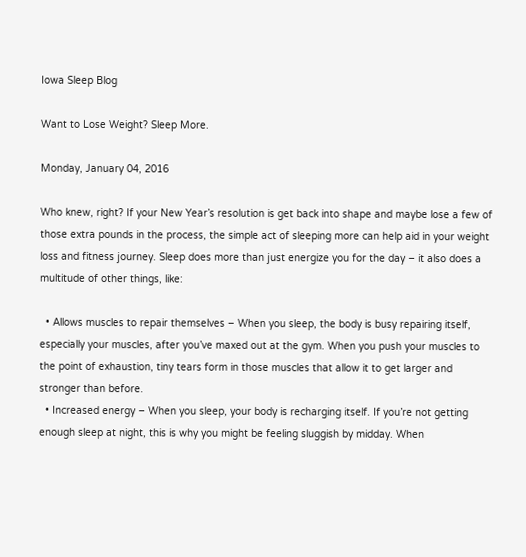Iowa Sleep Blog

Want to Lose Weight? Sleep More.

Monday, January 04, 2016

Who knew, right? If your New Year’s resolution is get back into shape and maybe lose a few of those extra pounds in the process, the simple act of sleeping more can help aid in your weight loss and fitness journey. Sleep does more than just energize you for the day – it also does a multitude of other things, like:

  • Allows muscles to repair themselves – When you sleep, the body is busy repairing itself, especially your muscles, after you’ve maxed out at the gym. When you push your muscles to the point of exhaustion, tiny tears form in those muscles that allow it to get larger and stronger than before.
  • Increased energy – When you sleep, your body is recharging itself. If you’re not getting enough sleep at night, this is why you might be feeling sluggish by midday. When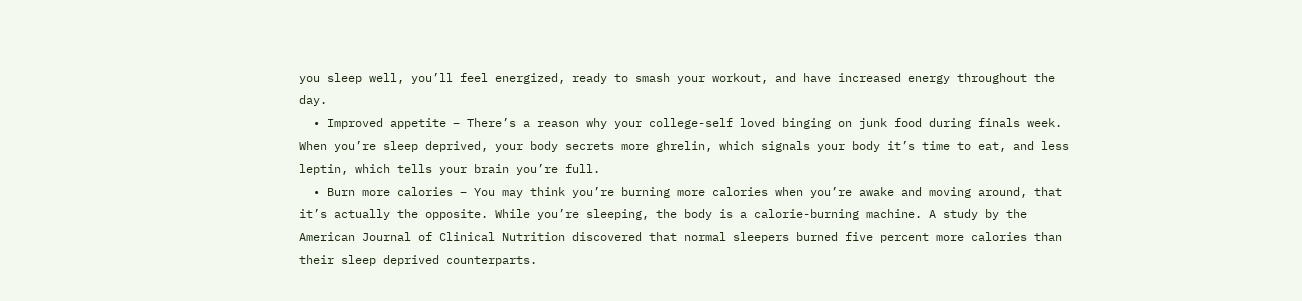you sleep well, you’ll feel energized, ready to smash your workout, and have increased energy throughout the day.
  • Improved appetite – There’s a reason why your college-self loved binging on junk food during finals week. When you’re sleep deprived, your body secrets more ghrelin, which signals your body it’s time to eat, and less leptin, which tells your brain you’re full.
  • Burn more calories – You may think you’re burning more calories when you’re awake and moving around, that it’s actually the opposite. While you’re sleeping, the body is a calorie-burning machine. A study by the American Journal of Clinical Nutrition discovered that normal sleepers burned five percent more calories than their sleep deprived counterparts.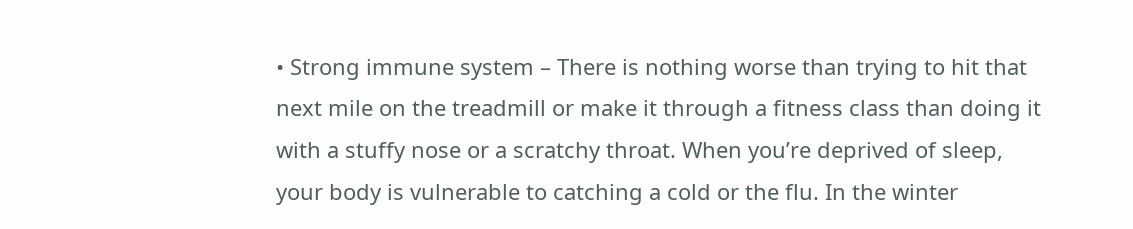• Strong immune system – There is nothing worse than trying to hit that next mile on the treadmill or make it through a fitness class than doing it with a stuffy nose or a scratchy throat. When you’re deprived of sleep, your body is vulnerable to catching a cold or the flu. In the winter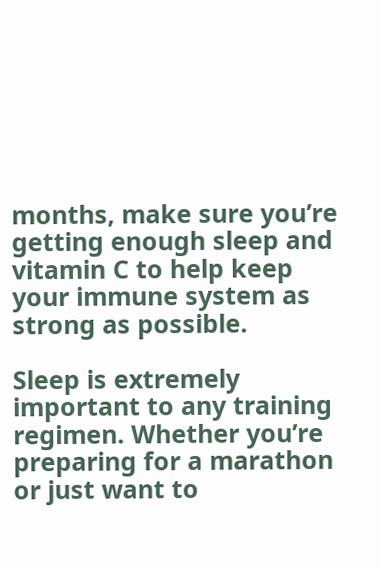months, make sure you’re getting enough sleep and vitamin C to help keep your immune system as strong as possible.

Sleep is extremely important to any training regimen. Whether you’re preparing for a marathon or just want to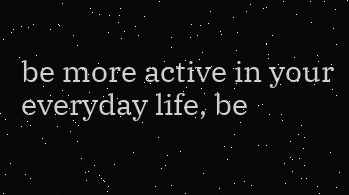be more active in your everyday life, be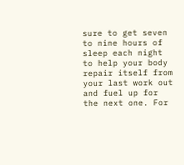sure to get seven to nine hours of sleep each night to help your body repair itself from your last work out and fuel up for the next one. For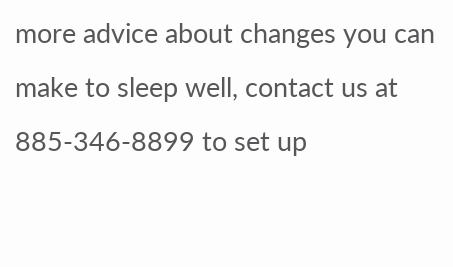more advice about changes you can make to sleep well, contact us at 885-346-8899 to set up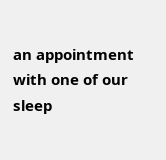an appointment with one of our sleep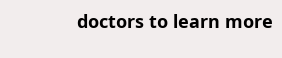doctors to learn more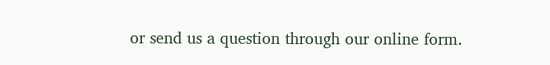or send us a question through our online form.